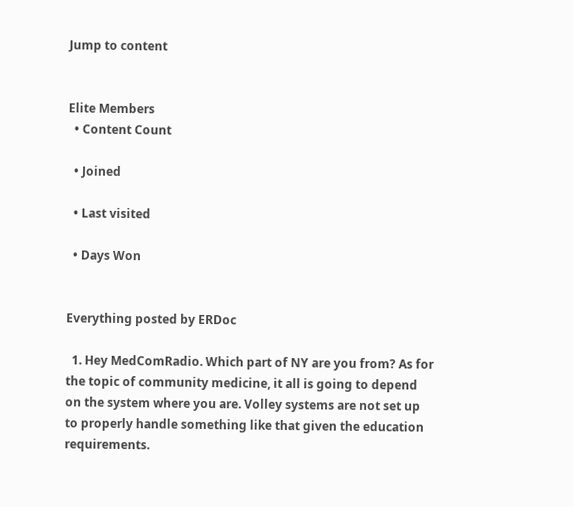Jump to content


Elite Members
  • Content Count

  • Joined

  • Last visited

  • Days Won


Everything posted by ERDoc

  1. Hey MedComRadio. Which part of NY are you from? As for the topic of community medicine, it all is going to depend on the system where you are. Volley systems are not set up to properly handle something like that given the education requirements.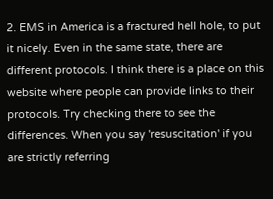2. EMS in America is a fractured hell hole, to put it nicely. Even in the same state, there are different protocols. I think there is a place on this website where people can provide links to their protocols. Try checking there to see the differences. When you say 'resuscitation' if you are strictly referring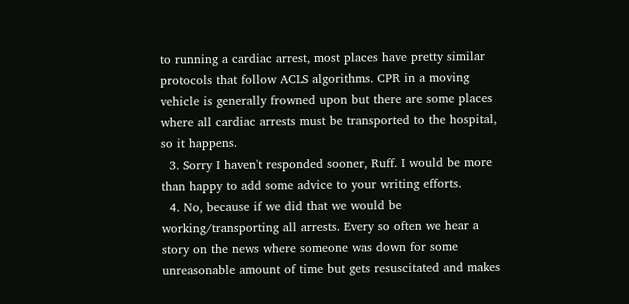to running a cardiac arrest, most places have pretty similar protocols that follow ACLS algorithms. CPR in a moving vehicle is generally frowned upon but there are some places where all cardiac arrests must be transported to the hospital, so it happens.
  3. Sorry I haven't responded sooner, Ruff. I would be more than happy to add some advice to your writing efforts.
  4. No, because if we did that we would be working/transporting all arrests. Every so often we hear a story on the news where someone was down for some unreasonable amount of time but gets resuscitated and makes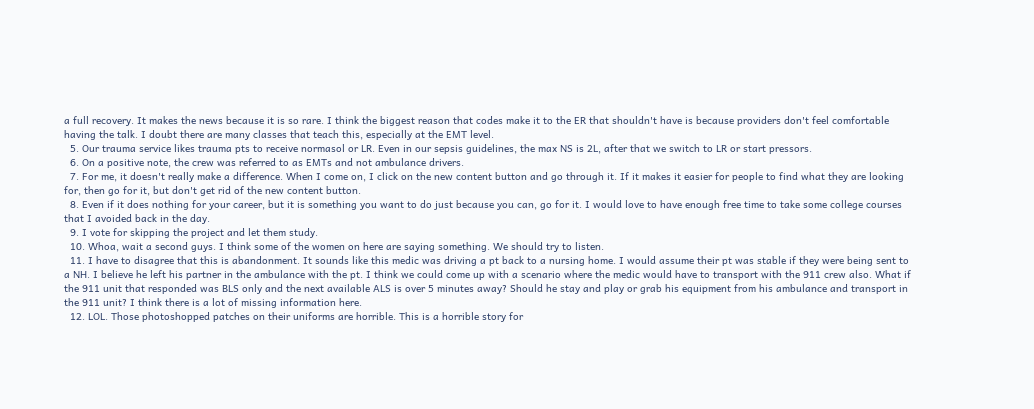a full recovery. It makes the news because it is so rare. I think the biggest reason that codes make it to the ER that shouldn't have is because providers don't feel comfortable having the talk. I doubt there are many classes that teach this, especially at the EMT level.
  5. Our trauma service likes trauma pts to receive normasol or LR. Even in our sepsis guidelines, the max NS is 2L, after that we switch to LR or start pressors.
  6. On a positive note, the crew was referred to as EMTs and not ambulance drivers.
  7. For me, it doesn't really make a difference. When I come on, I click on the new content button and go through it. If it makes it easier for people to find what they are looking for, then go for it, but don't get rid of the new content button.
  8. Even if it does nothing for your career, but it is something you want to do just because you can, go for it. I would love to have enough free time to take some college courses that I avoided back in the day.
  9. I vote for skipping the project and let them study.
  10. Whoa, wait a second guys. I think some of the women on here are saying something. We should try to listen.
  11. I have to disagree that this is abandonment. It sounds like this medic was driving a pt back to a nursing home. I would assume their pt was stable if they were being sent to a NH. I believe he left his partner in the ambulance with the pt. I think we could come up with a scenario where the medic would have to transport with the 911 crew also. What if the 911 unit that responded was BLS only and the next available ALS is over 5 minutes away? Should he stay and play or grab his equipment from his ambulance and transport in the 911 unit? I think there is a lot of missing information here.
  12. LOL. Those photoshopped patches on their uniforms are horrible. This is a horrible story for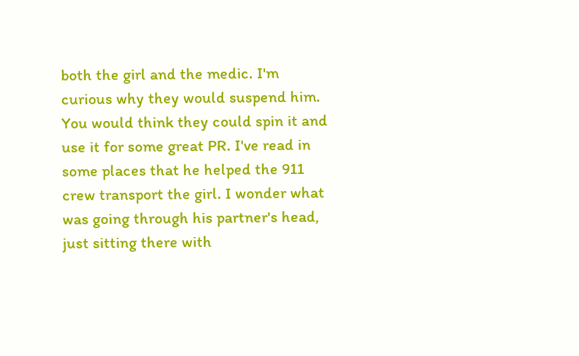both the girl and the medic. I'm curious why they would suspend him. You would think they could spin it and use it for some great PR. I've read in some places that he helped the 911 crew transport the girl. I wonder what was going through his partner's head, just sitting there with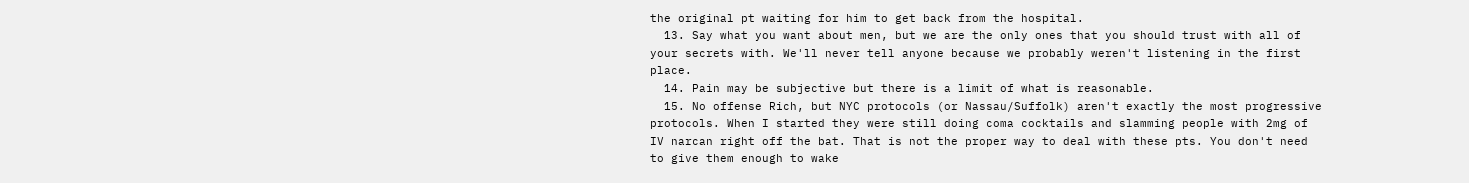the original pt waiting for him to get back from the hospital.
  13. Say what you want about men, but we are the only ones that you should trust with all of your secrets with. We'll never tell anyone because we probably weren't listening in the first place.
  14. Pain may be subjective but there is a limit of what is reasonable.
  15. No offense Rich, but NYC protocols (or Nassau/Suffolk) aren't exactly the most progressive protocols. When I started they were still doing coma cocktails and slamming people with 2mg of IV narcan right off the bat. That is not the proper way to deal with these pts. You don't need to give them enough to wake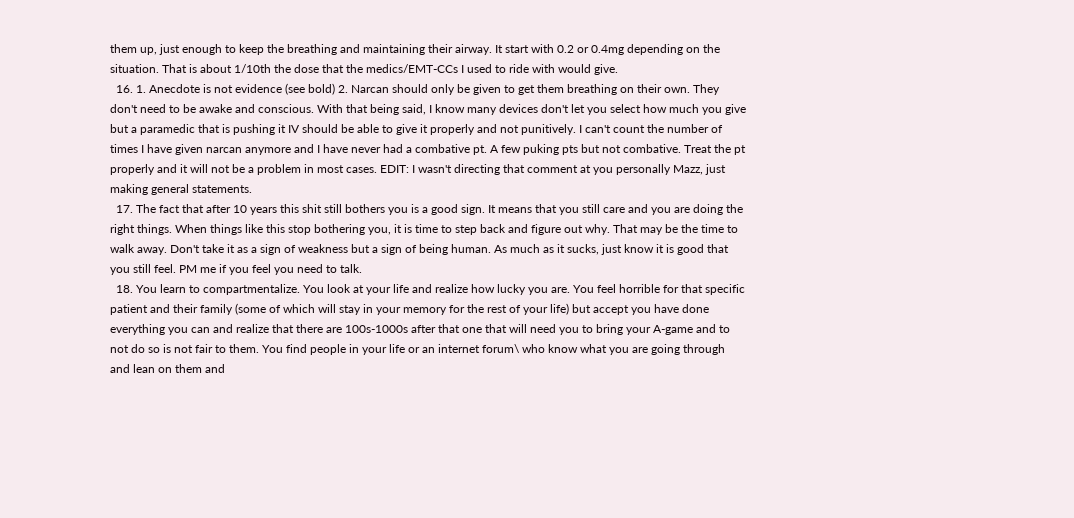them up, just enough to keep the breathing and maintaining their airway. It start with 0.2 or 0.4mg depending on the situation. That is about 1/10th the dose that the medics/EMT-CCs I used to ride with would give.
  16. 1. Anecdote is not evidence (see bold) 2. Narcan should only be given to get them breathing on their own. They don't need to be awake and conscious. With that being said, I know many devices don't let you select how much you give but a paramedic that is pushing it IV should be able to give it properly and not punitively. I can't count the number of times I have given narcan anymore and I have never had a combative pt. A few puking pts but not combative. Treat the pt properly and it will not be a problem in most cases. EDIT: I wasn't directing that comment at you personally Mazz, just making general statements.
  17. The fact that after 10 years this shit still bothers you is a good sign. It means that you still care and you are doing the right things. When things like this stop bothering you, it is time to step back and figure out why. That may be the time to walk away. Don't take it as a sign of weakness but a sign of being human. As much as it sucks, just know it is good that you still feel. PM me if you feel you need to talk.
  18. You learn to compartmentalize. You look at your life and realize how lucky you are. You feel horrible for that specific patient and their family (some of which will stay in your memory for the rest of your life) but accept you have done everything you can and realize that there are 100s-1000s after that one that will need you to bring your A-game and to not do so is not fair to them. You find people in your life or an internet forum\ who know what you are going through and lean on them and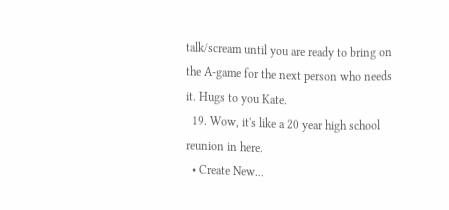talk/scream until you are ready to bring on the A-game for the next person who needs it. Hugs to you Kate.
  19. Wow, it's like a 20 year high school reunion in here.
  • Create New...